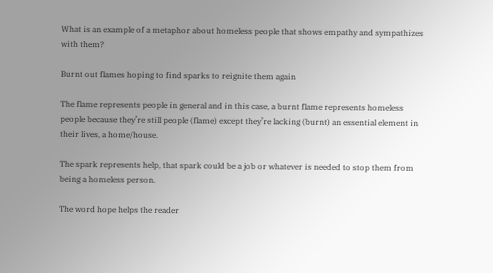What is an example of a metaphor about homeless people that shows empathy and sympathizes with them?

Burnt out flames hoping to find sparks to reignite them again

The flame represents people in general and in this case, a burnt flame represents homeless people because they’re still people (flame) except they’re lacking (burnt) an essential element in their lives, a home/house.

The spark represents help, that spark could be a job or whatever is needed to stop them from being a homeless person.

The word hope helps the reader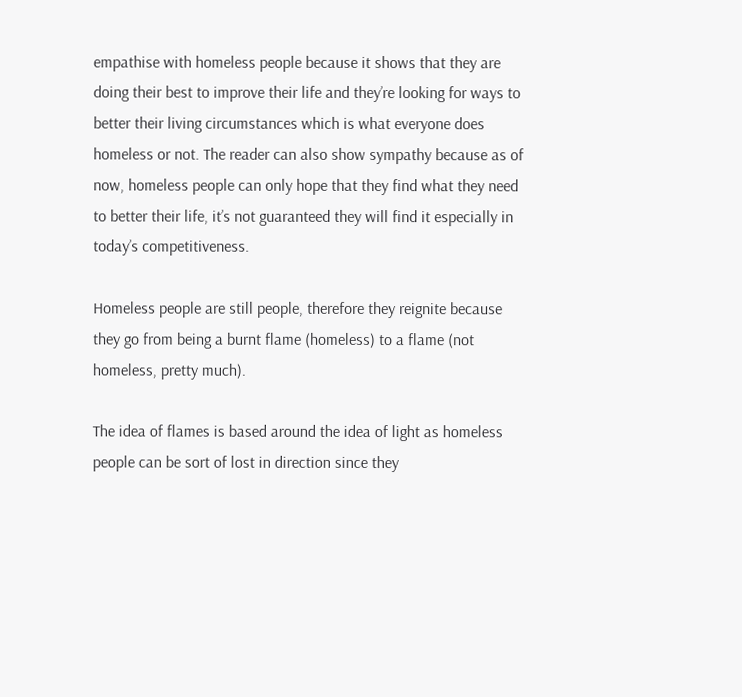empathise with homeless people because it shows that they are doing their best to improve their life and they’re looking for ways to better their living circumstances which is what everyone does homeless or not. The reader can also show sympathy because as of now, homeless people can only hope that they find what they need to better their life, it’s not guaranteed they will find it especially in today’s competitiveness.

Homeless people are still people, therefore they reignite because they go from being a burnt flame (homeless) to a flame (not homeless, pretty much).

The idea of flames is based around the idea of light as homeless people can be sort of lost in direction since they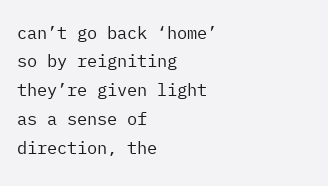can’t go back ‘home’ so by reigniting they’re given light as a sense of direction, the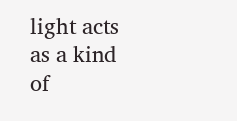light acts as a kind of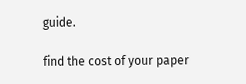guide.

find the cost of your paper